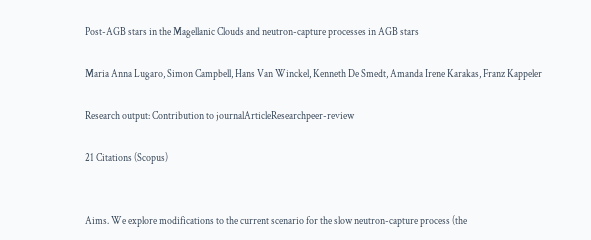Post-AGB stars in the Magellanic Clouds and neutron-capture processes in AGB stars

Maria Anna Lugaro, Simon Campbell, Hans Van Winckel, Kenneth De Smedt, Amanda Irene Karakas, Franz Kappeler

Research output: Contribution to journalArticleResearchpeer-review

21 Citations (Scopus)


Aims. We explore modifications to the current scenario for the slow neutron-capture process (the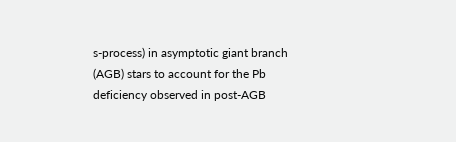s-process) in asymptotic giant branch (AGB) stars to account for the Pb deficiency observed in post-AGB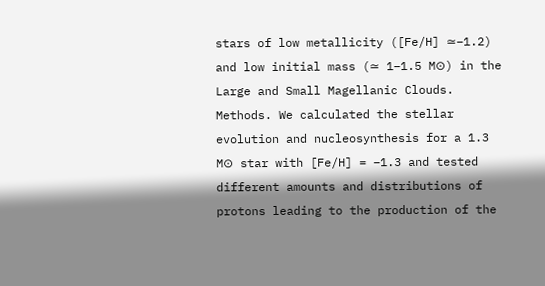stars of low metallicity ([Fe/H] ≃−1.2) and low initial mass (≃ 1−1.5 M⊙) in the Large and Small Magellanic Clouds.
Methods. We calculated the stellar evolution and nucleosynthesis for a 1.3 M⊙ star with [Fe/H] = −1.3 and tested different amounts and distributions of protons leading to the production of the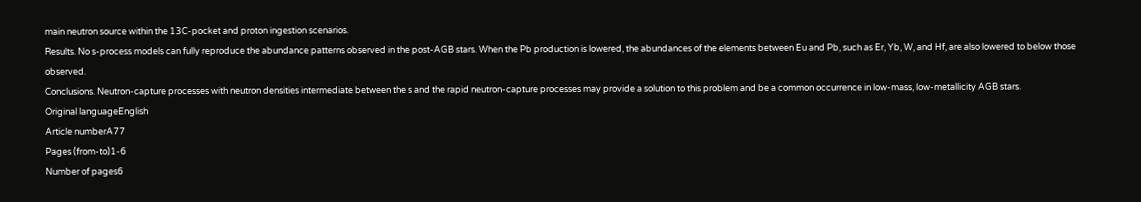main neutron source within the 13C-pocket and proton ingestion scenarios.
Results. No s-process models can fully reproduce the abundance patterns observed in the post-AGB stars. When the Pb production is lowered, the abundances of the elements between Eu and Pb, such as Er, Yb, W, and Hf, are also lowered to below those observed.
Conclusions. Neutron-capture processes with neutron densities intermediate between the s and the rapid neutron-capture processes may provide a solution to this problem and be a common occurrence in low-mass, low-metallicity AGB stars.
Original languageEnglish
Article numberA77
Pages (from-to)1-6
Number of pages6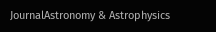JournalAstronomy & Astrophysics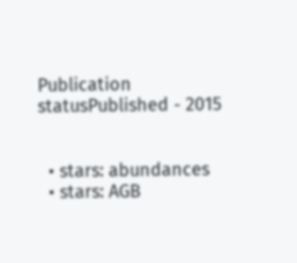Publication statusPublished - 2015


  • stars: abundances
  • stars: AGB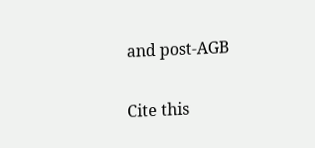and post-AGB

Cite this